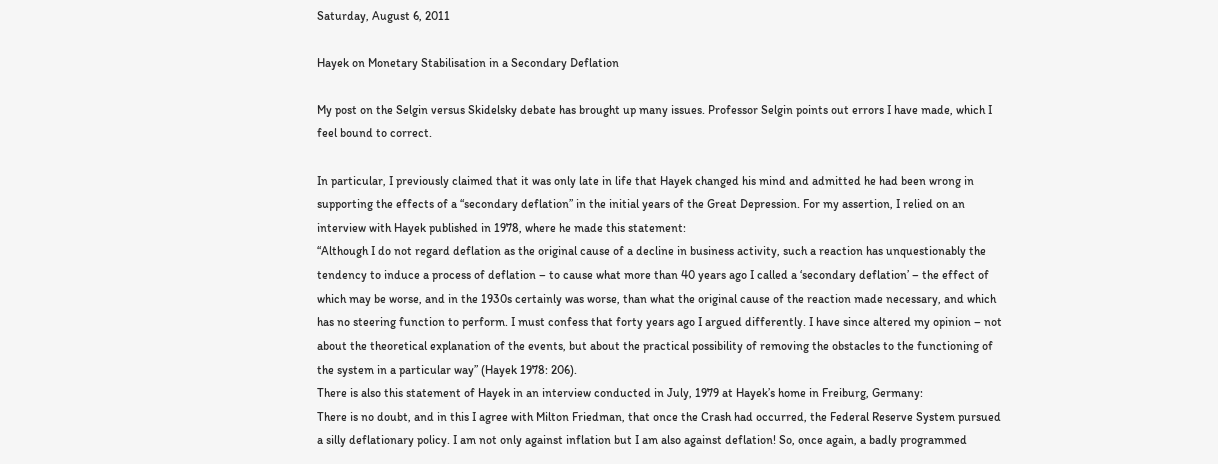Saturday, August 6, 2011

Hayek on Monetary Stabilisation in a Secondary Deflation

My post on the Selgin versus Skidelsky debate has brought up many issues. Professor Selgin points out errors I have made, which I feel bound to correct.

In particular, I previously claimed that it was only late in life that Hayek changed his mind and admitted he had been wrong in supporting the effects of a “secondary deflation” in the initial years of the Great Depression. For my assertion, I relied on an interview with Hayek published in 1978, where he made this statement:
“Although I do not regard deflation as the original cause of a decline in business activity, such a reaction has unquestionably the tendency to induce a process of deflation – to cause what more than 40 years ago I called a ‘secondary deflation’ – the effect of which may be worse, and in the 1930s certainly was worse, than what the original cause of the reaction made necessary, and which has no steering function to perform. I must confess that forty years ago I argued differently. I have since altered my opinion – not about the theoretical explanation of the events, but about the practical possibility of removing the obstacles to the functioning of the system in a particular way” (Hayek 1978: 206).
There is also this statement of Hayek in an interview conducted in July, 1979 at Hayek’s home in Freiburg, Germany:
There is no doubt, and in this I agree with Milton Friedman, that once the Crash had occurred, the Federal Reserve System pursued a silly deflationary policy. I am not only against inflation but I am also against deflation! So, once again, a badly programmed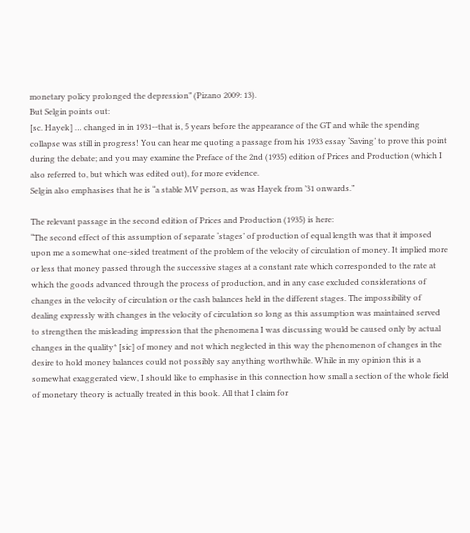monetary policy prolonged the depression” (Pizano 2009: 13).
But Selgin points out:
[sc. Hayek] … changed in in 1931--that is, 5 years before the appearance of the GT and while the spending collapse was still in progress! You can hear me quoting a passage from his 1933 essay ‘Saving’ to prove this point during the debate; and you may examine the Preface of the 2nd (1935) edition of Prices and Production (which I also referred to, but which was edited out), for more evidence.
Selgin also emphasises that he is “a stable MV person, as was Hayek from ’31 onwards.”

The relevant passage in the second edition of Prices and Production (1935) is here:
“The second effect of this assumption of separate ‘stages’ of production of equal length was that it imposed upon me a somewhat one-sided treatment of the problem of the velocity of circulation of money. It implied more or less that money passed through the successive stages at a constant rate which corresponded to the rate at which the goods advanced through the process of production, and in any case excluded considerations of changes in the velocity of circulation or the cash balances held in the different stages. The impossibility of dealing expressly with changes in the velocity of circulation so long as this assumption was maintained served to strengthen the misleading impression that the phenomena I was discussing would be caused only by actual changes in the quality* [sic] of money and not which neglected in this way the phenomenon of changes in the desire to hold money balances could not possibly say anything worthwhile. While in my opinion this is a somewhat exaggerated view, I should like to emphasise in this connection how small a section of the whole field of monetary theory is actually treated in this book. All that I claim for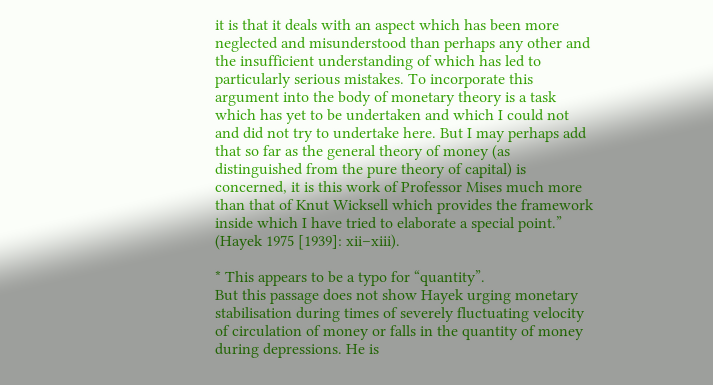it is that it deals with an aspect which has been more neglected and misunderstood than perhaps any other and the insufficient understanding of which has led to particularly serious mistakes. To incorporate this argument into the body of monetary theory is a task which has yet to be undertaken and which I could not and did not try to undertake here. But I may perhaps add that so far as the general theory of money (as distinguished from the pure theory of capital) is concerned, it is this work of Professor Mises much more than that of Knut Wicksell which provides the framework inside which I have tried to elaborate a special point.” (Hayek 1975 [1939]: xii–xiii).

* This appears to be a typo for “quantity”.
But this passage does not show Hayek urging monetary stabilisation during times of severely fluctuating velocity of circulation of money or falls in the quantity of money during depressions. He is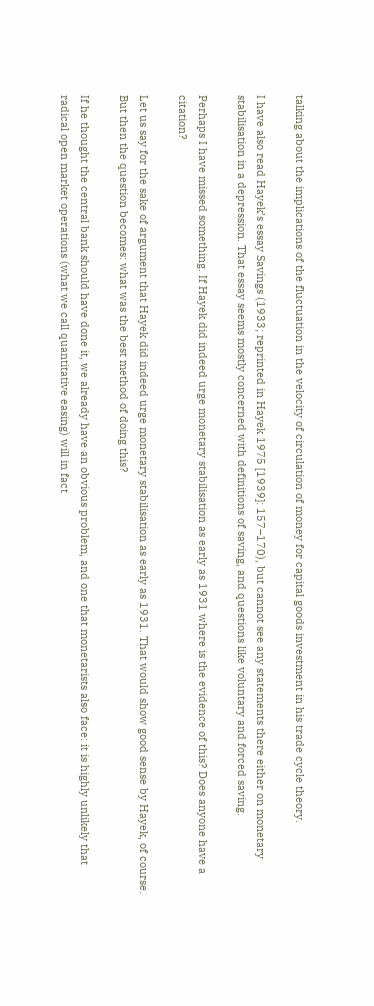talking about the implications of the fluctuation in the velocity of circulation of money for capital goods investment in his trade cycle theory.

I have also read Hayek’s essay Savings (1933; reprinted in Hayek 1975 [1939]: 157–170), but cannot see any statements there either on monetary stabilisation in a depression. That essay seems mostly concerned with definitions of saving, and questions like voluntary and forced saving.

Perhaps I have missed something. If Hayek did indeed urge monetary stabilisation as early as 1931 where is the evidence of this? Does anyone have a citation?

Let us say for the sake of argument that Hayek did indeed urge monetary stabilisation as early as 1931. That would show good sense by Hayek, of course. But then the question becomes: what was the best method of doing this?

If he thought the central bank should have done it, we already have an obvious problem, and one that monetarists also face: it is highly unlikely that radical open market operations (what we call quantitative easing) will in fact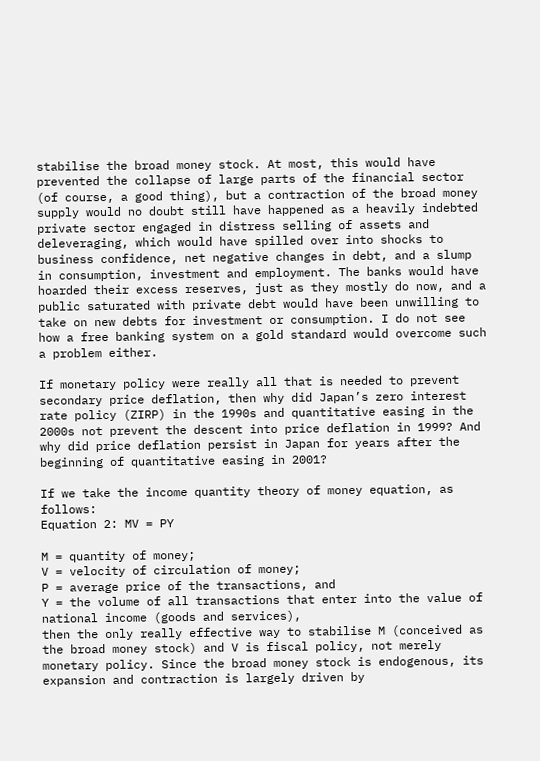stabilise the broad money stock. At most, this would have prevented the collapse of large parts of the financial sector (of course, a good thing), but a contraction of the broad money supply would no doubt still have happened as a heavily indebted private sector engaged in distress selling of assets and deleveraging, which would have spilled over into shocks to business confidence, net negative changes in debt, and a slump in consumption, investment and employment. The banks would have hoarded their excess reserves, just as they mostly do now, and a public saturated with private debt would have been unwilling to take on new debts for investment or consumption. I do not see how a free banking system on a gold standard would overcome such a problem either.

If monetary policy were really all that is needed to prevent secondary price deflation, then why did Japan’s zero interest rate policy (ZIRP) in the 1990s and quantitative easing in the 2000s not prevent the descent into price deflation in 1999? And why did price deflation persist in Japan for years after the beginning of quantitative easing in 2001?

If we take the income quantity theory of money equation, as follows:
Equation 2: MV = PY

M = quantity of money;
V = velocity of circulation of money;
P = average price of the transactions, and
Y = the volume of all transactions that enter into the value of national income (goods and services),
then the only really effective way to stabilise M (conceived as the broad money stock) and V is fiscal policy, not merely monetary policy. Since the broad money stock is endogenous, its expansion and contraction is largely driven by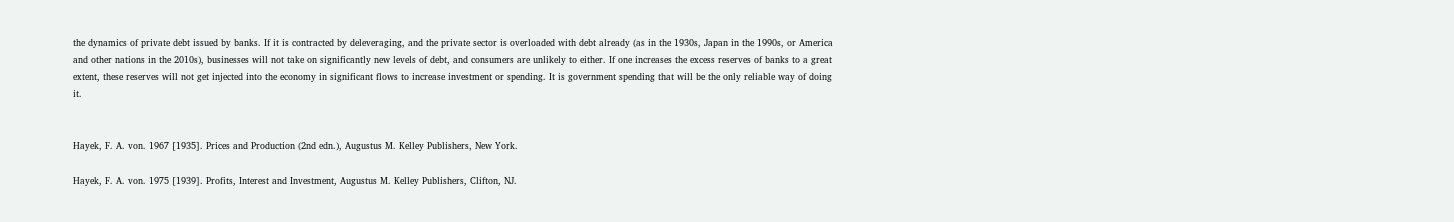the dynamics of private debt issued by banks. If it is contracted by deleveraging, and the private sector is overloaded with debt already (as in the 1930s, Japan in the 1990s, or America and other nations in the 2010s), businesses will not take on significantly new levels of debt, and consumers are unlikely to either. If one increases the excess reserves of banks to a great extent, these reserves will not get injected into the economy in significant flows to increase investment or spending. It is government spending that will be the only reliable way of doing it.


Hayek, F. A. von. 1967 [1935]. Prices and Production (2nd edn.), Augustus M. Kelley Publishers, New York.

Hayek, F. A. von. 1975 [1939]. Profits, Interest and Investment, Augustus M. Kelley Publishers, Clifton, NJ.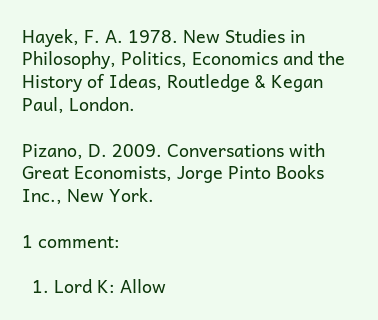Hayek, F. A. 1978. New Studies in Philosophy, Politics, Economics and the History of Ideas, Routledge & Kegan Paul, London.

Pizano, D. 2009. Conversations with Great Economists, Jorge Pinto Books Inc., New York.

1 comment:

  1. Lord K: Allow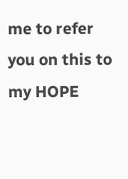me to refer you on this to my HOPE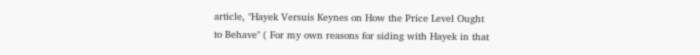article, "Hayek Versuis Keynes on How the Price Level Ought to Behave" ( For my own reasons for siding with Hayek in that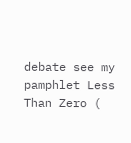debate see my pamphlet Less Than Zero (